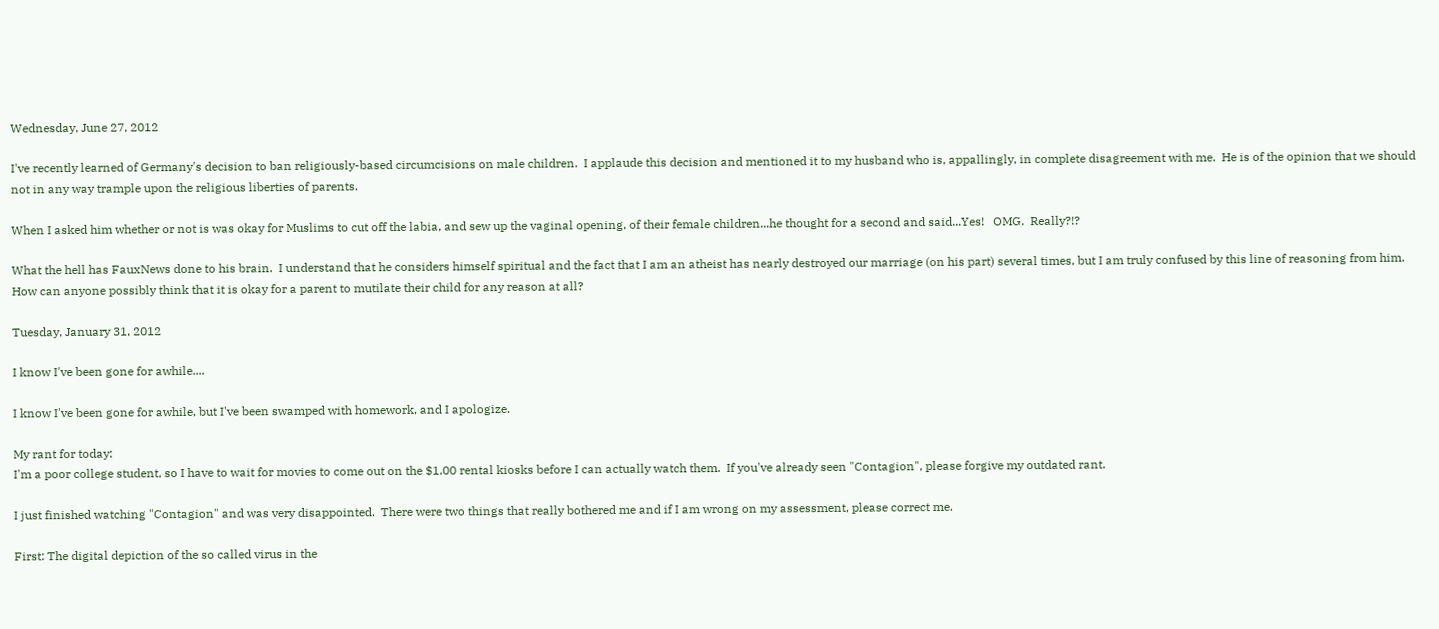Wednesday, June 27, 2012

I've recently learned of Germany's decision to ban religiously-based circumcisions on male children.  I applaude this decision and mentioned it to my husband who is, appallingly, in complete disagreement with me.  He is of the opinion that we should not in any way trample upon the religious liberties of parents.

When I asked him whether or not is was okay for Muslims to cut off the labia, and sew up the vaginal opening, of their female children...he thought for a second and said...Yes!   OMG.  Really?!?

What the hell has FauxNews done to his brain.  I understand that he considers himself spiritual and the fact that I am an atheist has nearly destroyed our marriage (on his part) several times, but I am truly confused by this line of reasoning from him.  How can anyone possibly think that it is okay for a parent to mutilate their child for any reason at all?

Tuesday, January 31, 2012

I know I've been gone for awhile....

I know I've been gone for awhile, but I've been swamped with homework, and I apologize.

My rant for today:
I'm a poor college student, so I have to wait for movies to come out on the $1.00 rental kiosks before I can actually watch them.  If you've already seen "Contagion", please forgive my outdated rant.

I just finished watching "Contagion" and was very disappointed.  There were two things that really bothered me and if I am wrong on my assessment, please correct me.

First: The digital depiction of the so called virus in the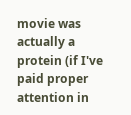movie was actually a protein (if I've paid proper attention in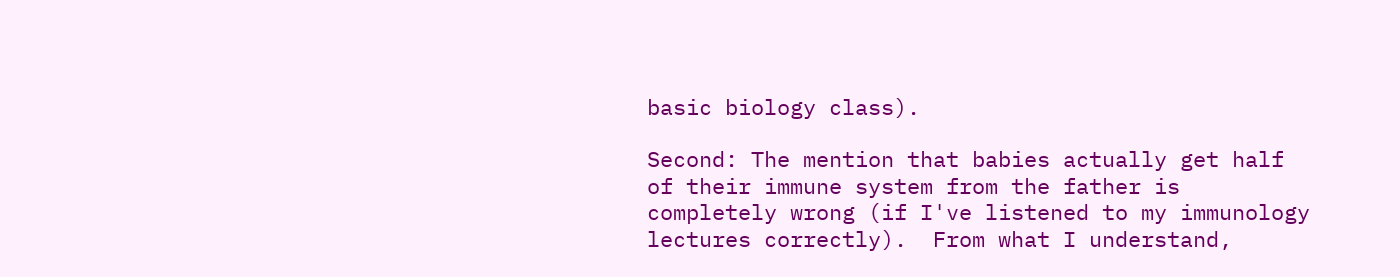basic biology class).

Second: The mention that babies actually get half of their immune system from the father is completely wrong (if I've listened to my immunology lectures correctly).  From what I understand,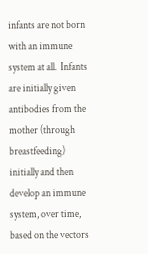infants are not born with an immune system at all.  Infants are initially given antibodies from the mother (through breastfeeding) initially and then develop an immune system, over time, based on the vectors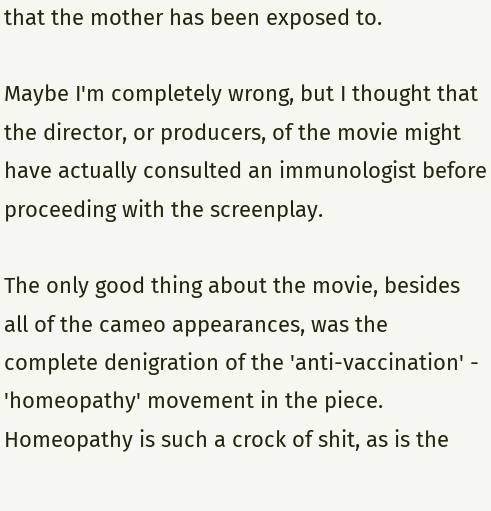that the mother has been exposed to.

Maybe I'm completely wrong, but I thought that the director, or producers, of the movie might have actually consulted an immunologist before proceeding with the screenplay.

The only good thing about the movie, besides all of the cameo appearances, was the complete denigration of the 'anti-vaccination' - 'homeopathy' movement in the piece.  Homeopathy is such a crock of shit, as is the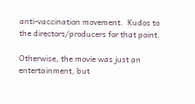anti-vaccination movement.  Kudos to the directors/producers for that point.

Otherwise, the movie was just an entertainment, but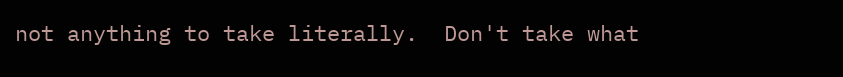not anything to take literally.  Don't take what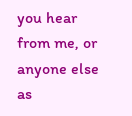you hear from me, or anyone else as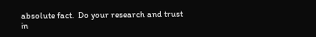absolute fact.  Do your research and trust in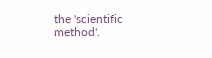the 'scientific method'.